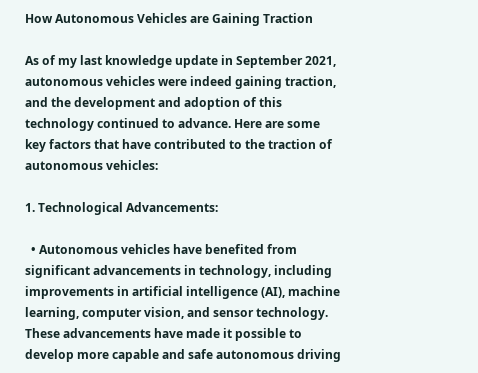How Autonomous Vehicles are Gaining Traction

As of my last knowledge update in September 2021, autonomous vehicles were indeed gaining traction, and the development and adoption of this technology continued to advance. Here are some key factors that have contributed to the traction of autonomous vehicles:

1. Technological Advancements:

  • Autonomous vehicles have benefited from significant advancements in technology, including improvements in artificial intelligence (AI), machine learning, computer vision, and sensor technology. These advancements have made it possible to develop more capable and safe autonomous driving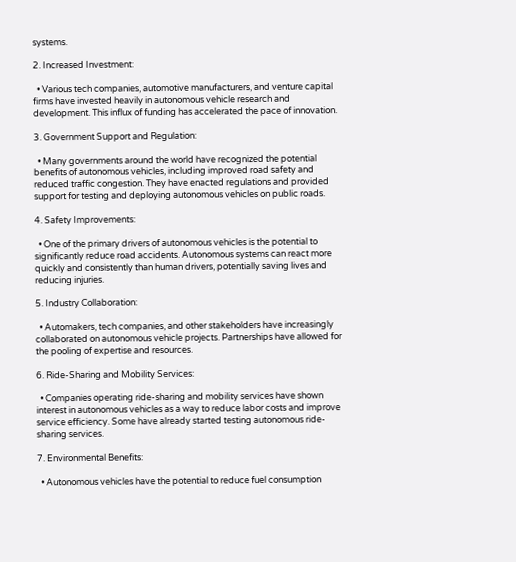systems.

2. Increased Investment:

  • Various tech companies, automotive manufacturers, and venture capital firms have invested heavily in autonomous vehicle research and development. This influx of funding has accelerated the pace of innovation.

3. Government Support and Regulation:

  • Many governments around the world have recognized the potential benefits of autonomous vehicles, including improved road safety and reduced traffic congestion. They have enacted regulations and provided support for testing and deploying autonomous vehicles on public roads.

4. Safety Improvements:

  • One of the primary drivers of autonomous vehicles is the potential to significantly reduce road accidents. Autonomous systems can react more quickly and consistently than human drivers, potentially saving lives and reducing injuries.

5. Industry Collaboration:

  • Automakers, tech companies, and other stakeholders have increasingly collaborated on autonomous vehicle projects. Partnerships have allowed for the pooling of expertise and resources.

6. Ride-Sharing and Mobility Services:

  • Companies operating ride-sharing and mobility services have shown interest in autonomous vehicles as a way to reduce labor costs and improve service efficiency. Some have already started testing autonomous ride-sharing services.

7. Environmental Benefits:

  • Autonomous vehicles have the potential to reduce fuel consumption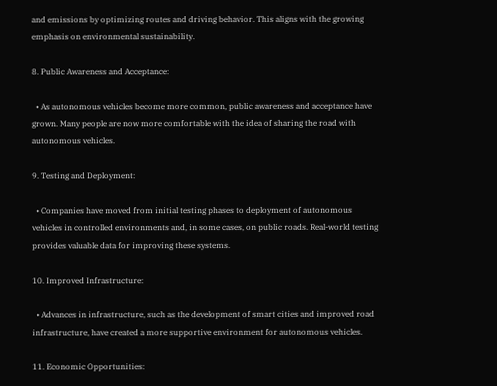and emissions by optimizing routes and driving behavior. This aligns with the growing emphasis on environmental sustainability.

8. Public Awareness and Acceptance:

  • As autonomous vehicles become more common, public awareness and acceptance have grown. Many people are now more comfortable with the idea of sharing the road with autonomous vehicles.

9. Testing and Deployment:

  • Companies have moved from initial testing phases to deployment of autonomous vehicles in controlled environments and, in some cases, on public roads. Real-world testing provides valuable data for improving these systems.

10. Improved Infrastructure:

  • Advances in infrastructure, such as the development of smart cities and improved road infrastructure, have created a more supportive environment for autonomous vehicles.

11. Economic Opportunities: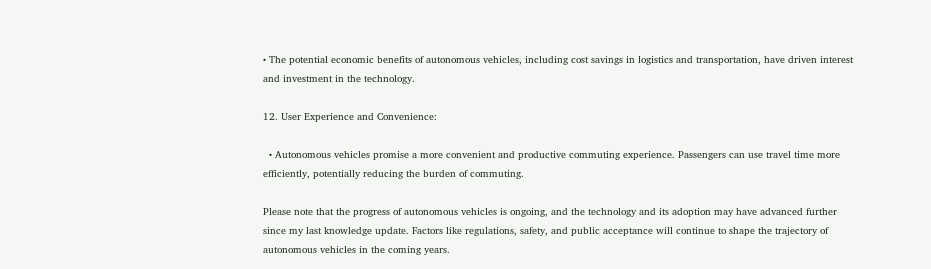• The potential economic benefits of autonomous vehicles, including cost savings in logistics and transportation, have driven interest and investment in the technology.

12. User Experience and Convenience:

  • Autonomous vehicles promise a more convenient and productive commuting experience. Passengers can use travel time more efficiently, potentially reducing the burden of commuting.

Please note that the progress of autonomous vehicles is ongoing, and the technology and its adoption may have advanced further since my last knowledge update. Factors like regulations, safety, and public acceptance will continue to shape the trajectory of autonomous vehicles in the coming years.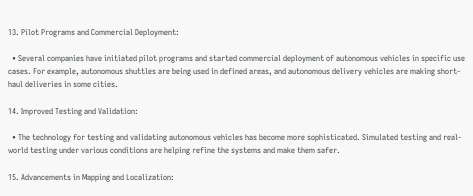13. Pilot Programs and Commercial Deployment:

  • Several companies have initiated pilot programs and started commercial deployment of autonomous vehicles in specific use cases. For example, autonomous shuttles are being used in defined areas, and autonomous delivery vehicles are making short-haul deliveries in some cities.

14. Improved Testing and Validation:

  • The technology for testing and validating autonomous vehicles has become more sophisticated. Simulated testing and real-world testing under various conditions are helping refine the systems and make them safer.

15. Advancements in Mapping and Localization: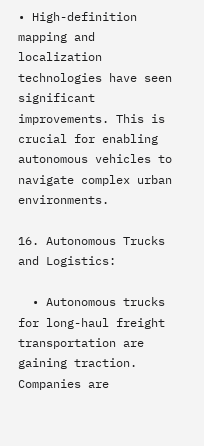• High-definition mapping and localization technologies have seen significant improvements. This is crucial for enabling autonomous vehicles to navigate complex urban environments.

16. Autonomous Trucks and Logistics:

  • Autonomous trucks for long-haul freight transportation are gaining traction. Companies are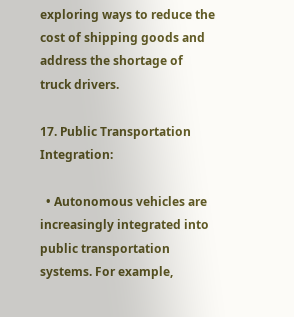exploring ways to reduce the cost of shipping goods and address the shortage of truck drivers.

17. Public Transportation Integration:

  • Autonomous vehicles are increasingly integrated into public transportation systems. For example,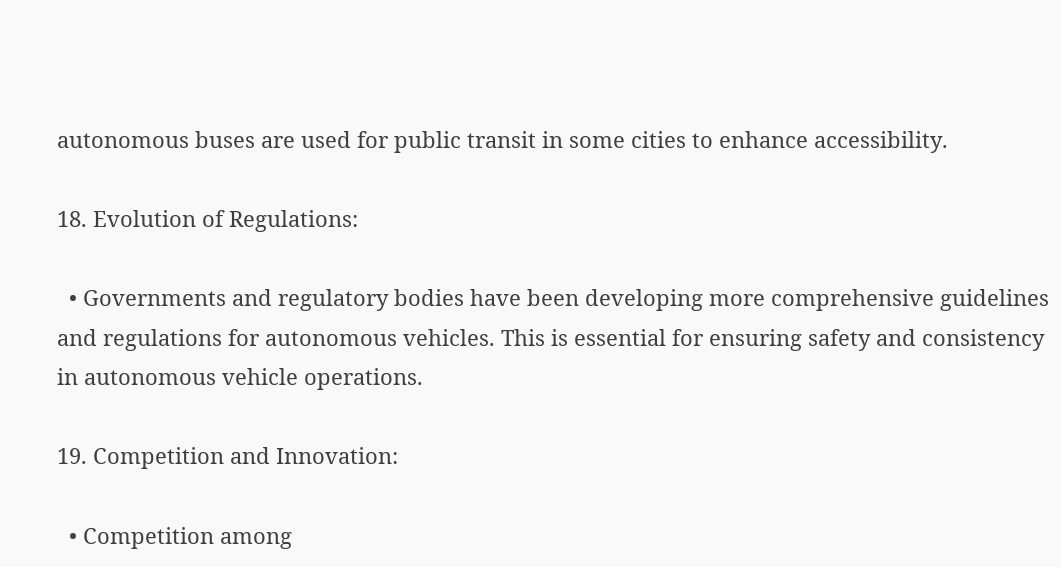autonomous buses are used for public transit in some cities to enhance accessibility.

18. Evolution of Regulations:

  • Governments and regulatory bodies have been developing more comprehensive guidelines and regulations for autonomous vehicles. This is essential for ensuring safety and consistency in autonomous vehicle operations.

19. Competition and Innovation:

  • Competition among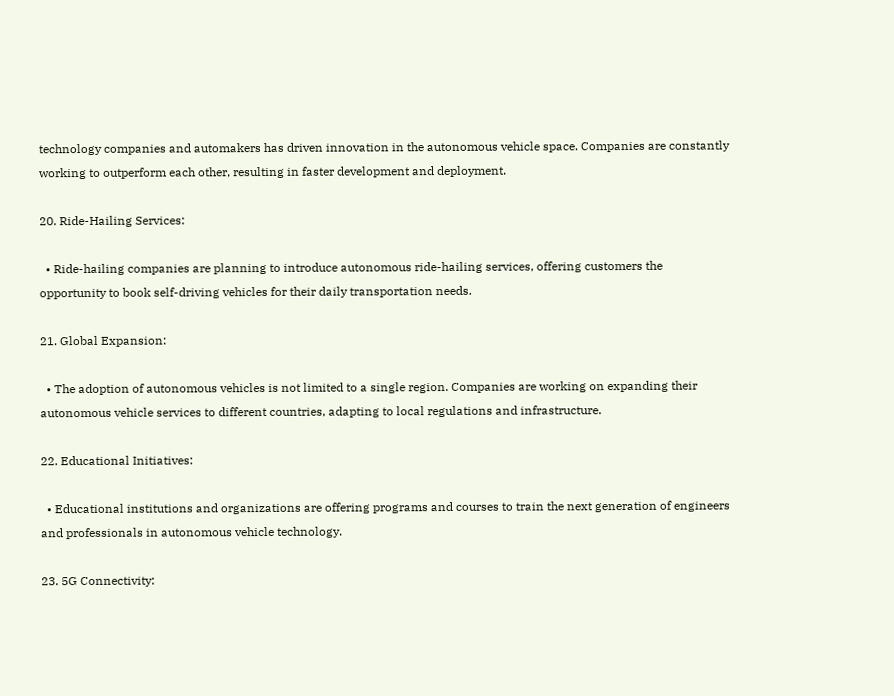technology companies and automakers has driven innovation in the autonomous vehicle space. Companies are constantly working to outperform each other, resulting in faster development and deployment.

20. Ride-Hailing Services:

  • Ride-hailing companies are planning to introduce autonomous ride-hailing services, offering customers the opportunity to book self-driving vehicles for their daily transportation needs.

21. Global Expansion:

  • The adoption of autonomous vehicles is not limited to a single region. Companies are working on expanding their autonomous vehicle services to different countries, adapting to local regulations and infrastructure.

22. Educational Initiatives:

  • Educational institutions and organizations are offering programs and courses to train the next generation of engineers and professionals in autonomous vehicle technology.

23. 5G Connectivity: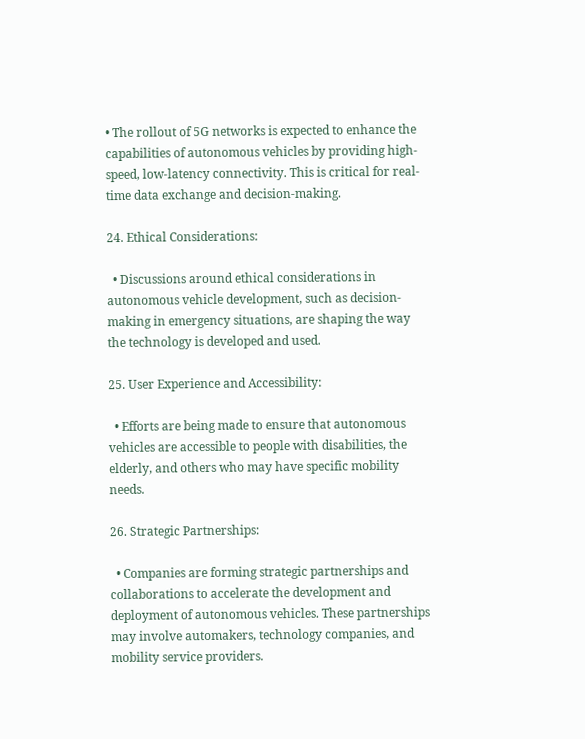• The rollout of 5G networks is expected to enhance the capabilities of autonomous vehicles by providing high-speed, low-latency connectivity. This is critical for real-time data exchange and decision-making.

24. Ethical Considerations:

  • Discussions around ethical considerations in autonomous vehicle development, such as decision-making in emergency situations, are shaping the way the technology is developed and used.

25. User Experience and Accessibility:

  • Efforts are being made to ensure that autonomous vehicles are accessible to people with disabilities, the elderly, and others who may have specific mobility needs.

26. Strategic Partnerships:

  • Companies are forming strategic partnerships and collaborations to accelerate the development and deployment of autonomous vehicles. These partnerships may involve automakers, technology companies, and mobility service providers.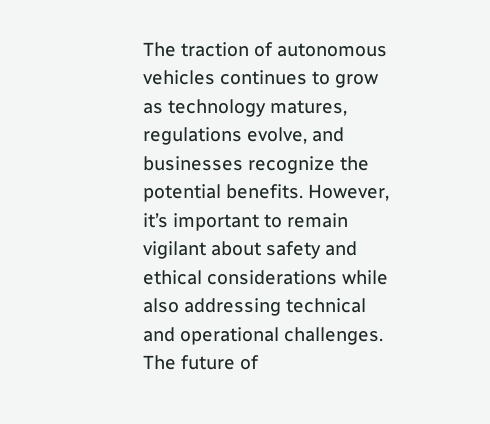The traction of autonomous vehicles continues to grow as technology matures, regulations evolve, and businesses recognize the potential benefits. However, it’s important to remain vigilant about safety and ethical considerations while also addressing technical and operational challenges. The future of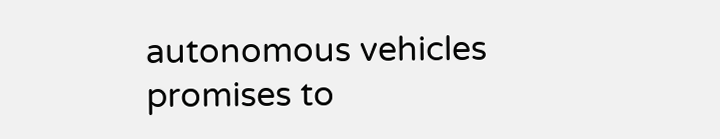autonomous vehicles promises to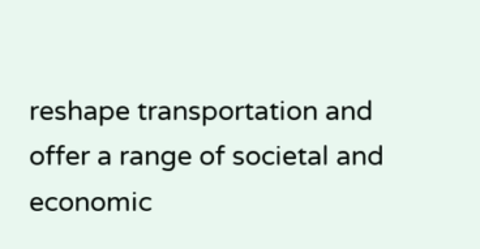reshape transportation and offer a range of societal and economic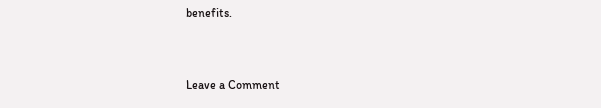benefits.


Leave a Comment